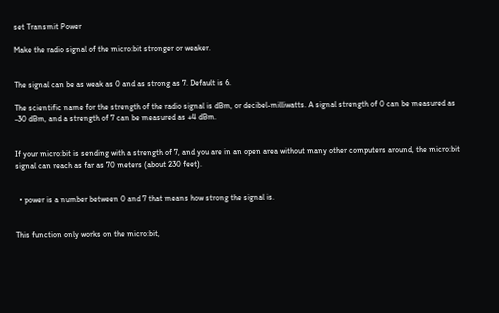set Transmit Power

Make the radio signal of the micro:bit stronger or weaker.


The signal can be as weak as 0 and as strong as 7. Default is 6.

The scientific name for the strength of the radio signal is dBm, or decibel-milliwatts. A signal strength of 0 can be measured as -30 dBm, and a strength of 7 can be measured as +4 dBm.


If your micro:bit is sending with a strength of 7, and you are in an open area without many other computers around, the micro:bit signal can reach as far as 70 meters (about 230 feet).


  • power is a number between 0 and 7 that means how strong the signal is.


This function only works on the micro:bit,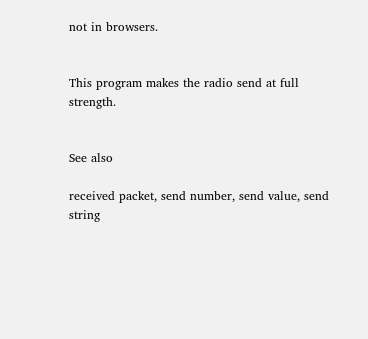not in browsers.


This program makes the radio send at full strength.


See also

received packet, send number, send value, send string